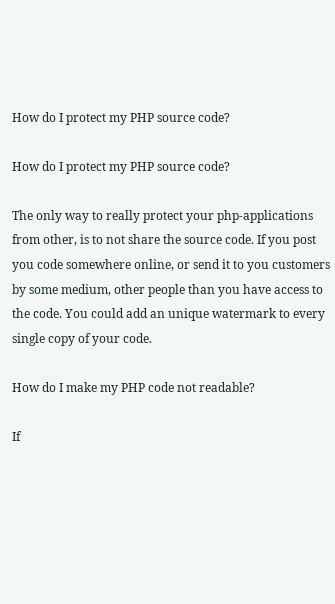How do I protect my PHP source code?

How do I protect my PHP source code?

The only way to really protect your php-applications from other, is to not share the source code. If you post you code somewhere online, or send it to you customers by some medium, other people than you have access to the code. You could add an unique watermark to every single copy of your code.

How do I make my PHP code not readable?

If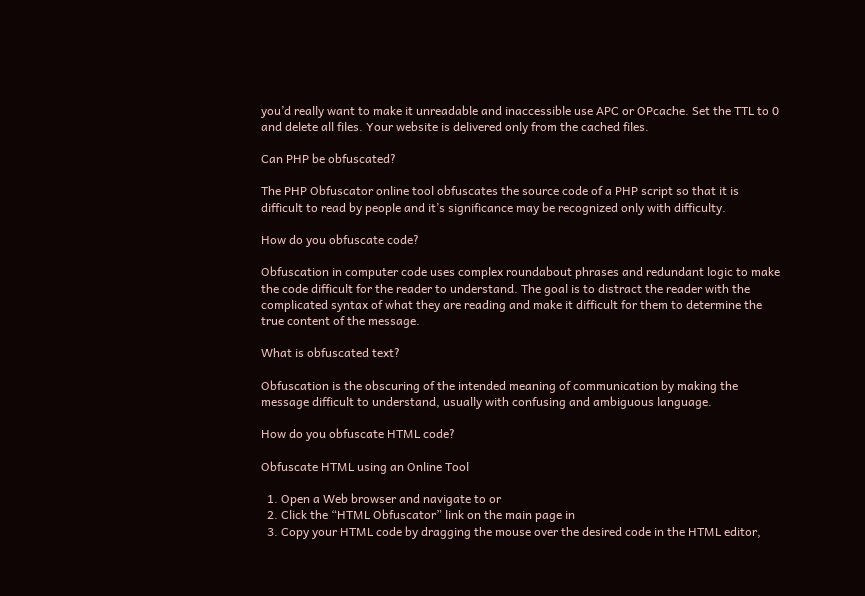you’d really want to make it unreadable and inaccessible use APC or OPcache. Set the TTL to 0 and delete all files. Your website is delivered only from the cached files.

Can PHP be obfuscated?

The PHP Obfuscator online tool obfuscates the source code of a PHP script so that it is difficult to read by people and it’s significance may be recognized only with difficulty.

How do you obfuscate code?

Obfuscation in computer code uses complex roundabout phrases and redundant logic to make the code difficult for the reader to understand. The goal is to distract the reader with the complicated syntax of what they are reading and make it difficult for them to determine the true content of the message.

What is obfuscated text?

Obfuscation is the obscuring of the intended meaning of communication by making the message difficult to understand, usually with confusing and ambiguous language.

How do you obfuscate HTML code?

Obfuscate HTML using an Online Tool

  1. Open a Web browser and navigate to or
  2. Click the “HTML Obfuscator” link on the main page in
  3. Copy your HTML code by dragging the mouse over the desired code in the HTML editor,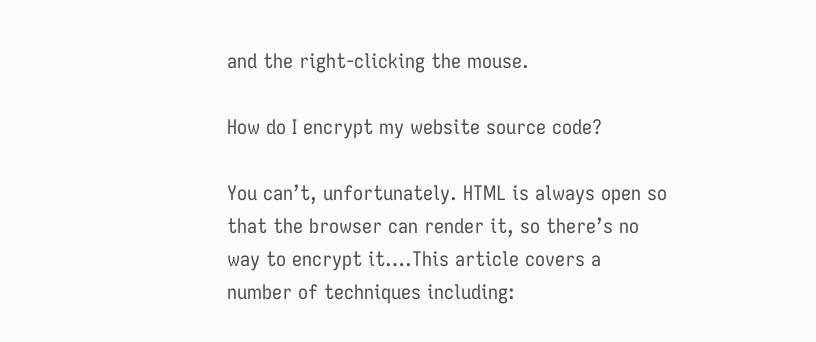and the right-clicking the mouse.

How do I encrypt my website source code?

You can’t, unfortunately. HTML is always open so that the browser can render it, so there’s no way to encrypt it….This article covers a number of techniques including: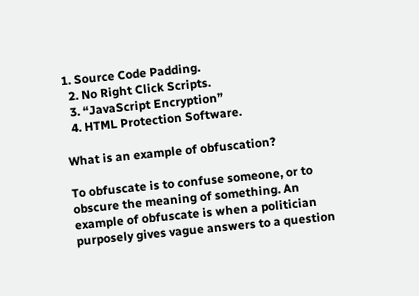1. Source Code Padding.
  2. No Right Click Scripts.
  3. “JavaScript Encryption”
  4. HTML Protection Software.

What is an example of obfuscation?

To obfuscate is to confuse someone, or to obscure the meaning of something. An example of obfuscate is when a politician purposely gives vague answers to a question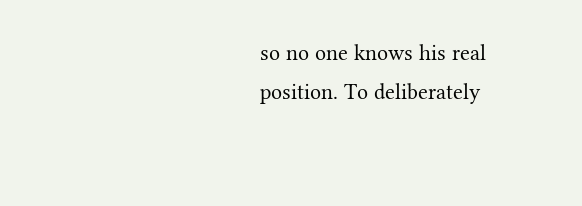so no one knows his real position. To deliberately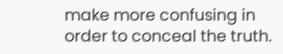make more confusing in order to conceal the truth.